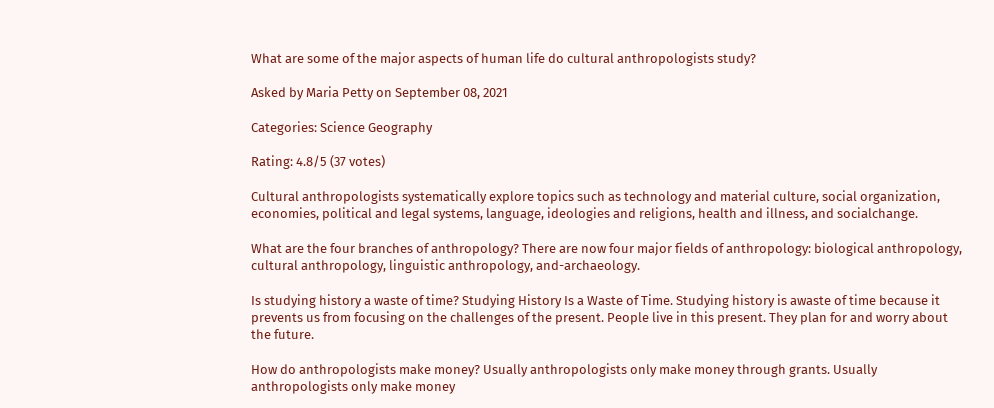What are some of the major aspects of human life do cultural anthropologists study?

Asked by Maria Petty on September 08, 2021

Categories: Science Geography

Rating: 4.8/5 (37 votes)

Cultural anthropologists systematically explore topics such as technology and material culture, social organization, economies, political and legal systems, language, ideologies and religions, health and illness, and socialchange.

What are the four branches of anthropology? There are now four major fields of anthropology: biological anthropology, cultural anthropology, linguistic anthropology, and-archaeology.

Is studying history a waste of time? Studying History Is a Waste of Time. Studying history is awaste of time because it prevents us from focusing on the challenges of the present. People live in this present. They plan for and worry about the future.

How do anthropologists make money? Usually anthropologists only make money through grants. Usually anthropologists only make money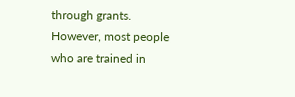through grants. However, most people who are trained in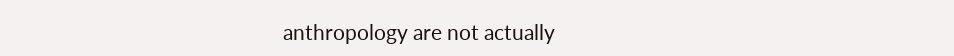anthropology are not actually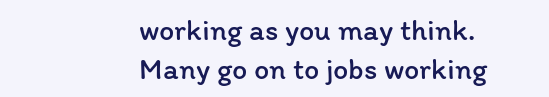working as you may think. Many go on to jobs working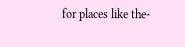for places like the-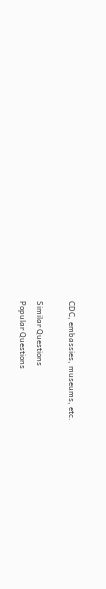CDC, embassies, museums, etc.

Similar Questions
Popular Questions